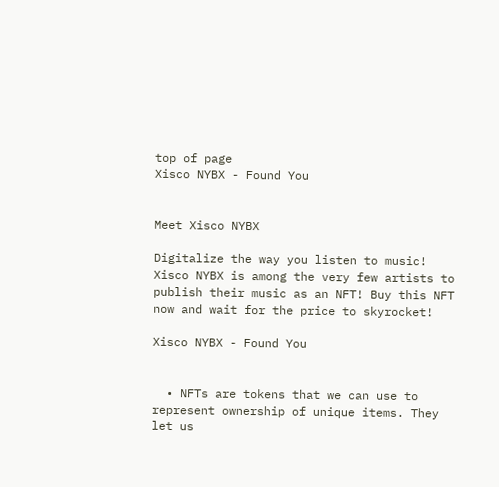top of page
Xisco NYBX - Found You


Meet Xisco NYBX

Digitalize the way you listen to music! Xisco NYBX is among the very few artists to publish their music as an NFT! Buy this NFT now and wait for the price to skyrocket!

Xisco NYBX - Found You


  • NFTs are tokens that we can use to represent ownership of unique items. They let us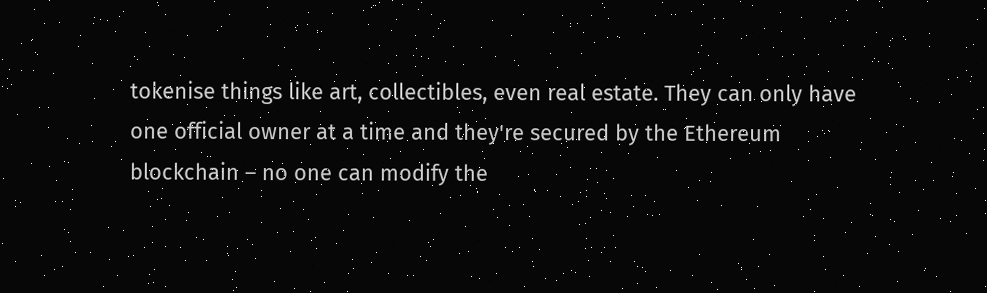tokenise things like art, collectibles, even real estate. They can only have one official owner at a time and they're secured by the Ethereum blockchain – no one can modify the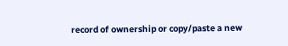record of ownership or copy/paste a new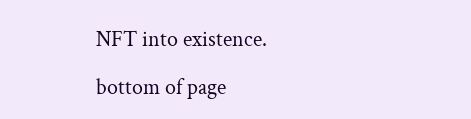NFT into existence.

bottom of page